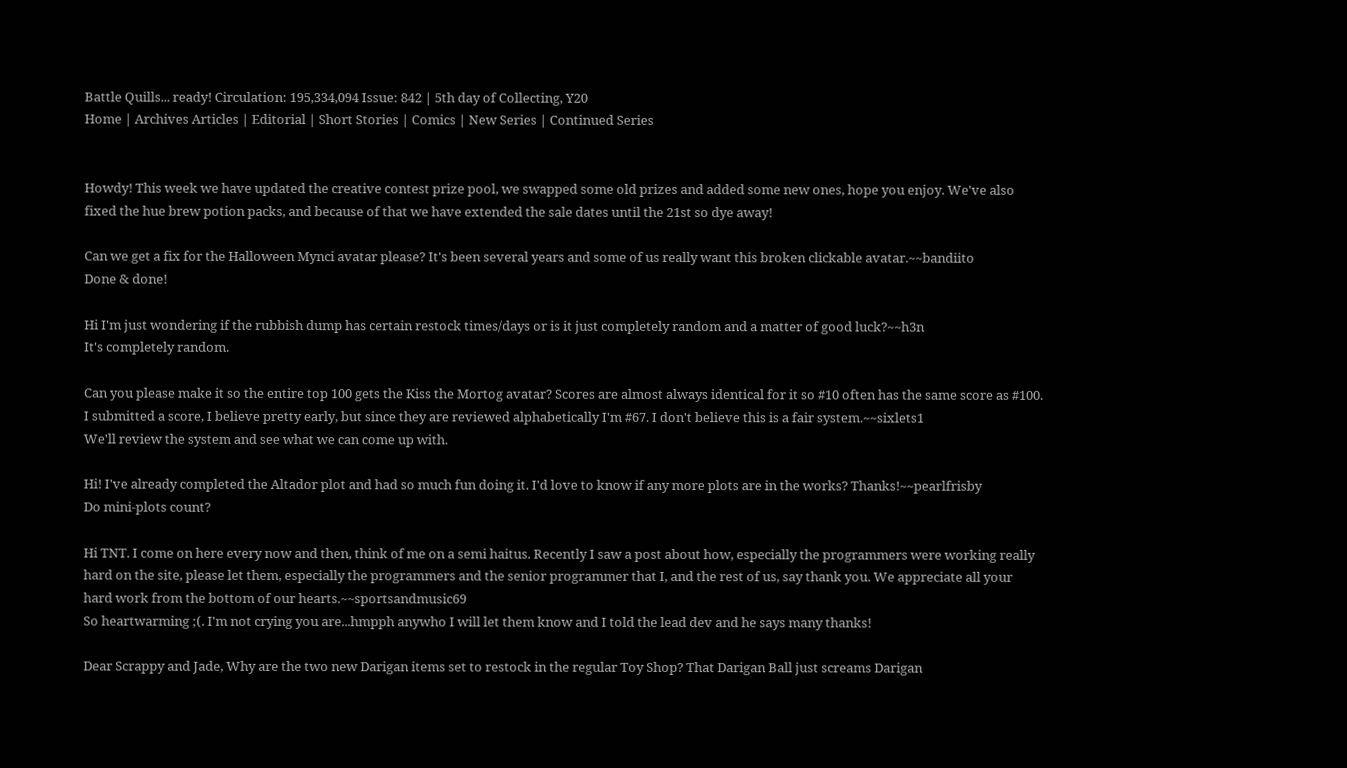Battle Quills... ready! Circulation: 195,334,094 Issue: 842 | 5th day of Collecting, Y20
Home | Archives Articles | Editorial | Short Stories | Comics | New Series | Continued Series


Howdy! This week we have updated the creative contest prize pool, we swapped some old prizes and added some new ones, hope you enjoy. We've also fixed the hue brew potion packs, and because of that we have extended the sale dates until the 21st so dye away!

Can we get a fix for the Halloween Mynci avatar please? It's been several years and some of us really want this broken clickable avatar.~~bandiito
Done & done!

Hi I'm just wondering if the rubbish dump has certain restock times/days or is it just completely random and a matter of good luck?~~h3n
It's completely random.

Can you please make it so the entire top 100 gets the Kiss the Mortog avatar? Scores are almost always identical for it so #10 often has the same score as #100. I submitted a score, I believe pretty early, but since they are reviewed alphabetically I'm #67. I don't believe this is a fair system.~~sixlets1
We'll review the system and see what we can come up with.

Hi! I've already completed the Altador plot and had so much fun doing it. I'd love to know if any more plots are in the works? Thanks!~~pearlfrisby
Do mini-plots count?

Hi TNT. I come on here every now and then, think of me on a semi haitus. Recently I saw a post about how, especially the programmers were working really hard on the site, please let them, especially the programmers and the senior programmer that I, and the rest of us, say thank you. We appreciate all your hard work from the bottom of our hearts.~~sportsandmusic69
So heartwarming ;(. I'm not crying you are...hmpph anywho I will let them know and I told the lead dev and he says many thanks!

Dear Scrappy and Jade, Why are the two new Darigan items set to restock in the regular Toy Shop? That Darigan Ball just screams Darigan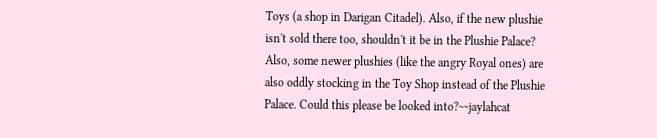Toys (a shop in Darigan Citadel). Also, if the new plushie isn't sold there too, shouldn't it be in the Plushie Palace? Also, some newer plushies (like the angry Royal ones) are also oddly stocking in the Toy Shop instead of the Plushie Palace. Could this please be looked into?~~jaylahcat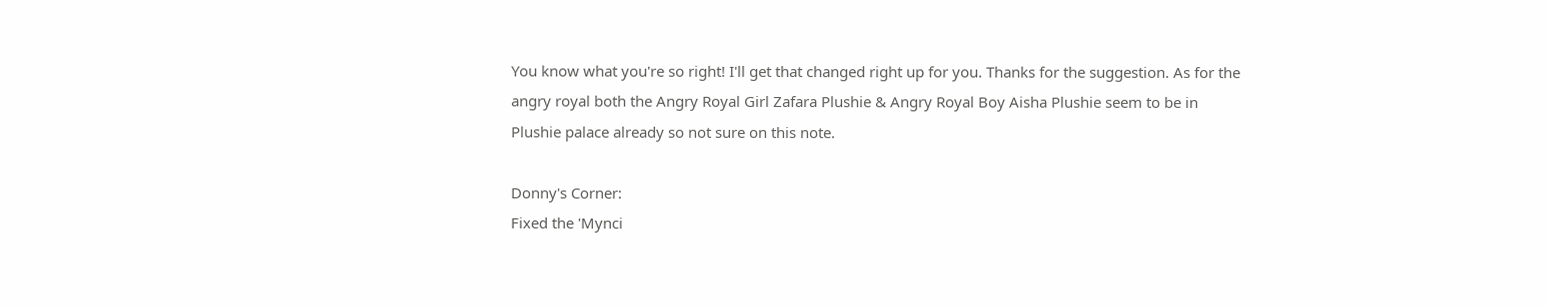You know what you're so right! I'll get that changed right up for you. Thanks for the suggestion. As for the angry royal both the Angry Royal Girl Zafara Plushie & Angry Royal Boy Aisha Plushie seem to be in Plushie palace already so not sure on this note.

Donny's Corner:
Fixed the 'Mynci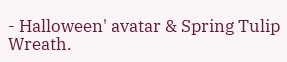- Halloween' avatar & Spring Tulip Wreath.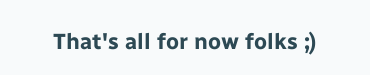That's all for now folks ;)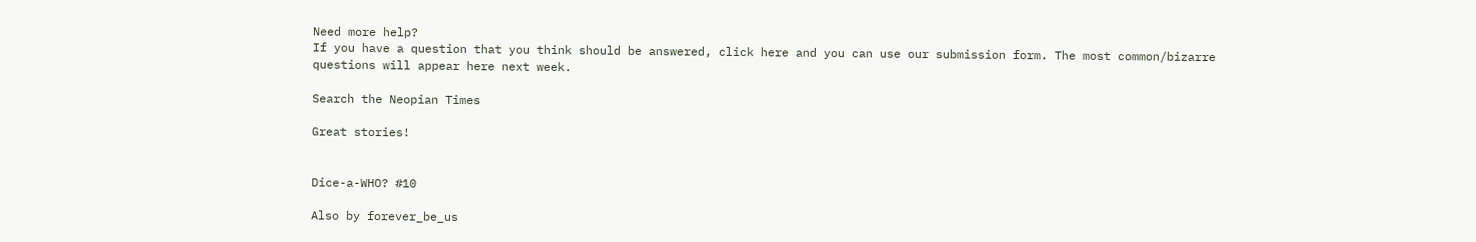Need more help?
If you have a question that you think should be answered, click here and you can use our submission form. The most common/bizarre questions will appear here next week.

Search the Neopian Times

Great stories!


Dice-a-WHO? #10

Also by forever_be_us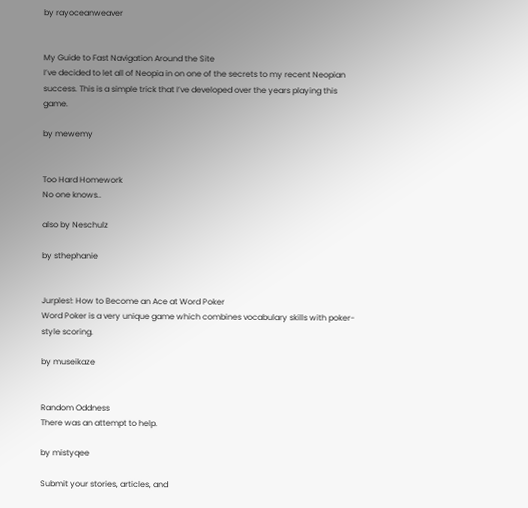by rayoceanweaver


My Guide to Fast Navigation Around the Site
I’ve decided to let all of Neopia in on one of the secrets to my recent Neopian success. This is a simple trick that I’ve developed over the years playing this game.

by mewemy


Too Hard Homework
No one knows..

also by Neschulz

by sthephanie


Jurples!: How to Become an Ace at Word Poker
Word Poker is a very unique game which combines vocabulary skills with poker-style scoring.

by museikaze


Random Oddness
There was an attempt to help.

by mistyqee

Submit your stories, articles, and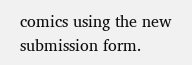comics using the new submission form.